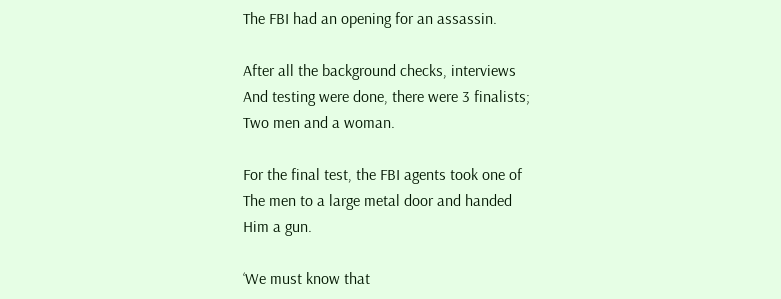The FBI had an opening for an assassin.

After all the background checks, interviews
And testing were done, there were 3 finalists;
Two men and a woman.

For the final test, the FBI agents took one of
The men to a large metal door and handed
Him a gun.

‘We must know that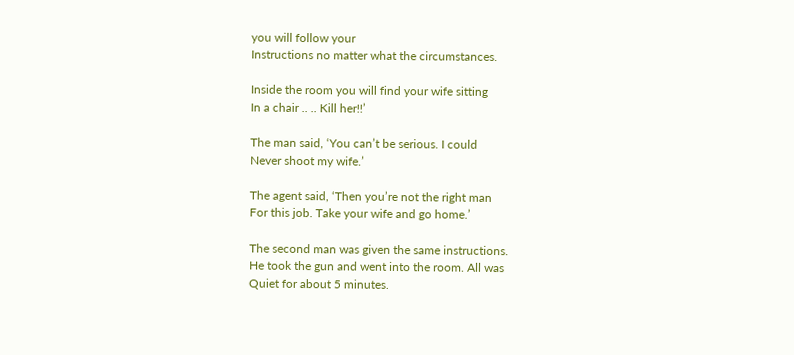you will follow your
Instructions no matter what the circumstances.

Inside the room you will find your wife sitting
In a chair .. .. Kill her!!’

The man said, ‘You can’t be serious. I could
Never shoot my wife.’

The agent said, ‘Then you’re not the right man
For this job. Take your wife and go home.’

The second man was given the same instructions.
He took the gun and went into the room. All was
Quiet for about 5 minutes.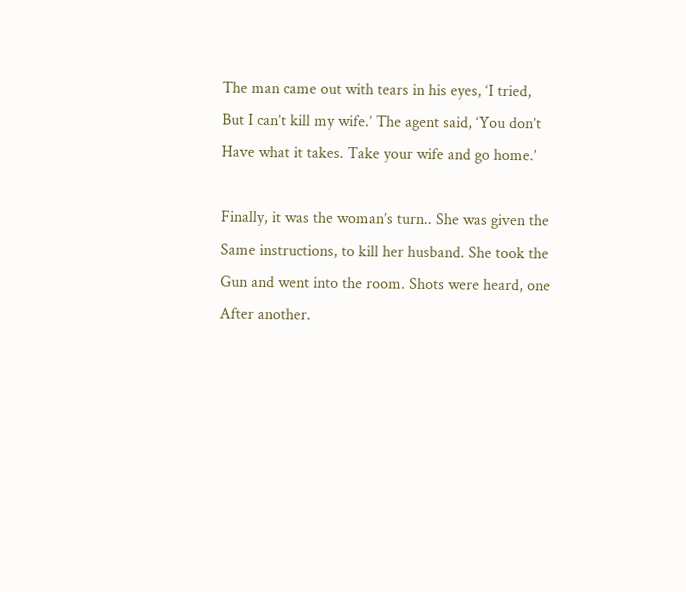The man came out with tears in his eyes, ‘I tried,
But I can’t kill my wife.’ The agent said, ‘You don’t
Have what it takes. Take your wife and go home.’

Finally, it was the woman’s turn.. She was given the
Same instructions, to kill her husband. She took the
Gun and went into the room. Shots were heard, one
After another.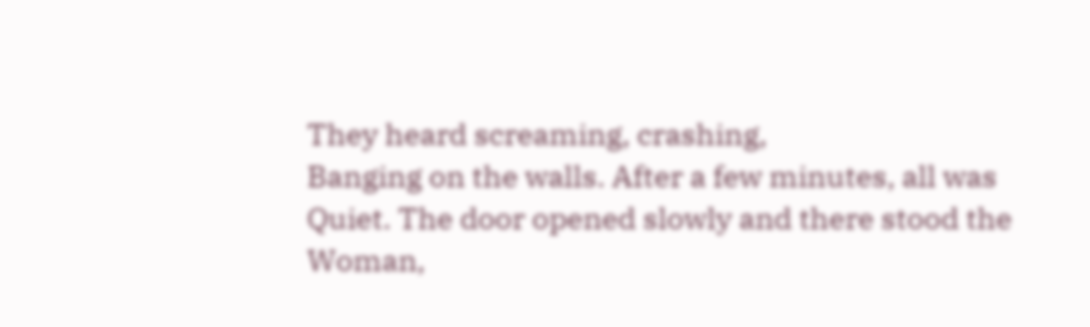They heard screaming, crashing,
Banging on the walls. After a few minutes, all was
Quiet. The door opened slowly and there stood the
Woman,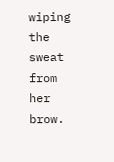wiping the sweat from her brow.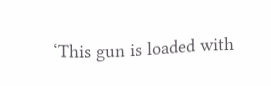‘This gun is loaded with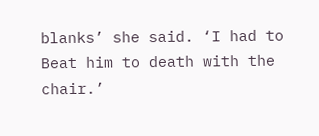blanks’ she said. ‘I had to
Beat him to death with the chair.’